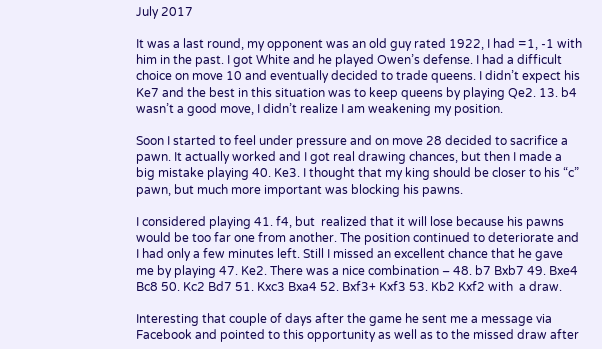July 2017

It was a last round, my opponent was an old guy rated 1922, I had =1, -1 with him in the past. I got White and he played Owen’s defense. I had a difficult choice on move 10 and eventually decided to trade queens. I didn’t expect his Ke7 and the best in this situation was to keep queens by playing Qe2. 13. b4 wasn’t a good move, I didn’t realize I am weakening my position.

Soon I started to feel under pressure and on move 28 decided to sacrifice a pawn. It actually worked and I got real drawing chances, but then I made a big mistake playing 40. Ke3. I thought that my king should be closer to his “c” pawn, but much more important was blocking his pawns.

I considered playing 41. f4, but  realized that it will lose because his pawns would be too far one from another. The position continued to deteriorate and I had only a few minutes left. Still I missed an excellent chance that he gave me by playing 47. Ke2. There was a nice combination – 48. b7 Bxb7 49. Bxe4 Bc8 50. Kc2 Bd7 51. Kxc3 Bxa4 52. Bxf3+ Kxf3 53. Kb2 Kxf2 with  a draw.

Interesting that couple of days after the game he sent me a message via Facebook and pointed to this opportunity as well as to the missed draw after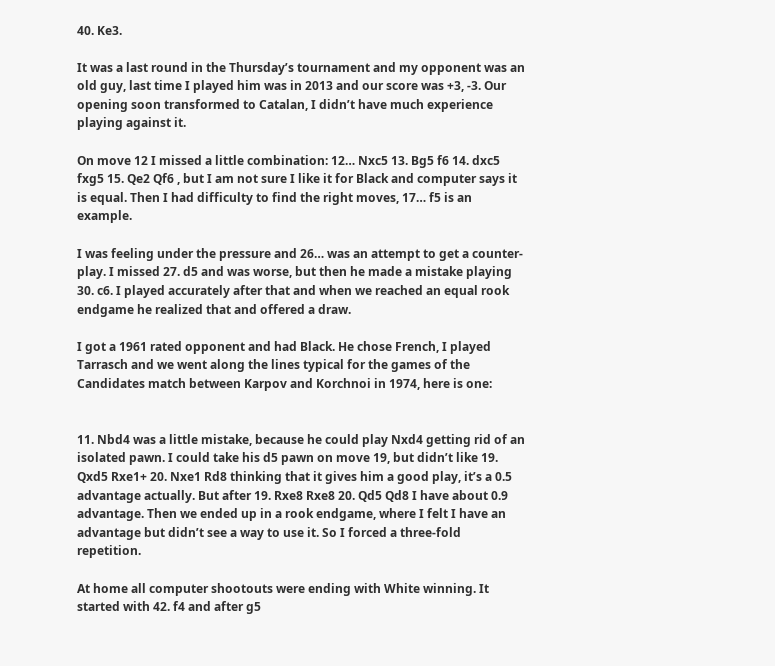40. Ke3.

It was a last round in the Thursday’s tournament and my opponent was an old guy, last time I played him was in 2013 and our score was +3, -3. Our opening soon transformed to Catalan, I didn’t have much experience playing against it.

On move 12 I missed a little combination: 12… Nxc5 13. Bg5 f6 14. dxc5 fxg5 15. Qe2 Qf6 , but I am not sure I like it for Black and computer says it is equal. Then I had difficulty to find the right moves, 17… f5 is an example.

I was feeling under the pressure and 26… was an attempt to get a counter-play. I missed 27. d5 and was worse, but then he made a mistake playing 30. c6. I played accurately after that and when we reached an equal rook endgame he realized that and offered a draw.

I got a 1961 rated opponent and had Black. He chose French, I played Tarrasch and we went along the lines typical for the games of the Candidates match between Karpov and Korchnoi in 1974, here is one:


11. Nbd4 was a little mistake, because he could play Nxd4 getting rid of an isolated pawn. I could take his d5 pawn on move 19, but didn’t like 19. Qxd5 Rxe1+ 20. Nxe1 Rd8 thinking that it gives him a good play, it’s a 0.5 advantage actually. But after 19. Rxe8 Rxe8 20. Qd5 Qd8 I have about 0.9 advantage. Then we ended up in a rook endgame, where I felt I have an advantage but didn’t see a way to use it. So I forced a three-fold repetition.

At home all computer shootouts were ending with White winning. It started with 42. f4 and after g5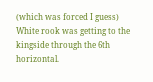(which was forced I guess) White rook was getting to the kingside through the 6th horizontal.